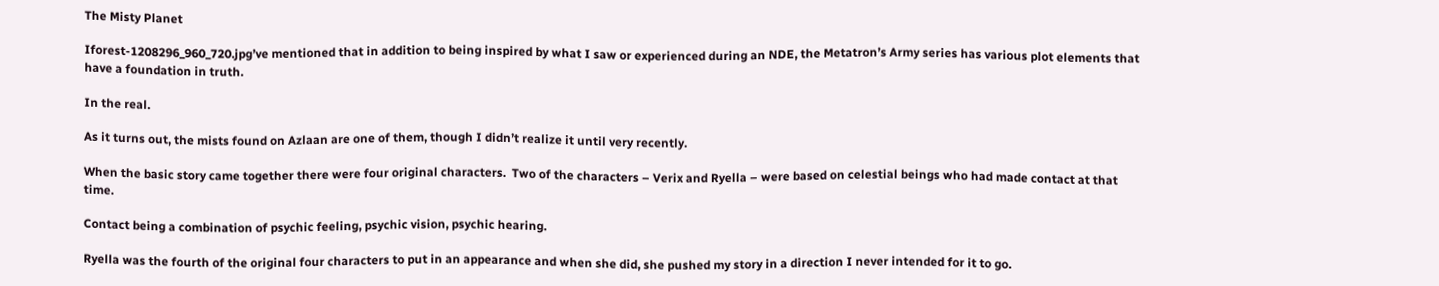The Misty Planet

Iforest-1208296_960_720.jpg’ve mentioned that in addition to being inspired by what I saw or experienced during an NDE, the Metatron’s Army series has various plot elements that have a foundation in truth.

In the real.

As it turns out, the mists found on Azlaan are one of them, though I didn’t realize it until very recently.

When the basic story came together there were four original characters.  Two of the characters – Verix and Ryella – were based on celestial beings who had made contact at that time.

Contact being a combination of psychic feeling, psychic vision, psychic hearing.

Ryella was the fourth of the original four characters to put in an appearance and when she did, she pushed my story in a direction I never intended for it to go.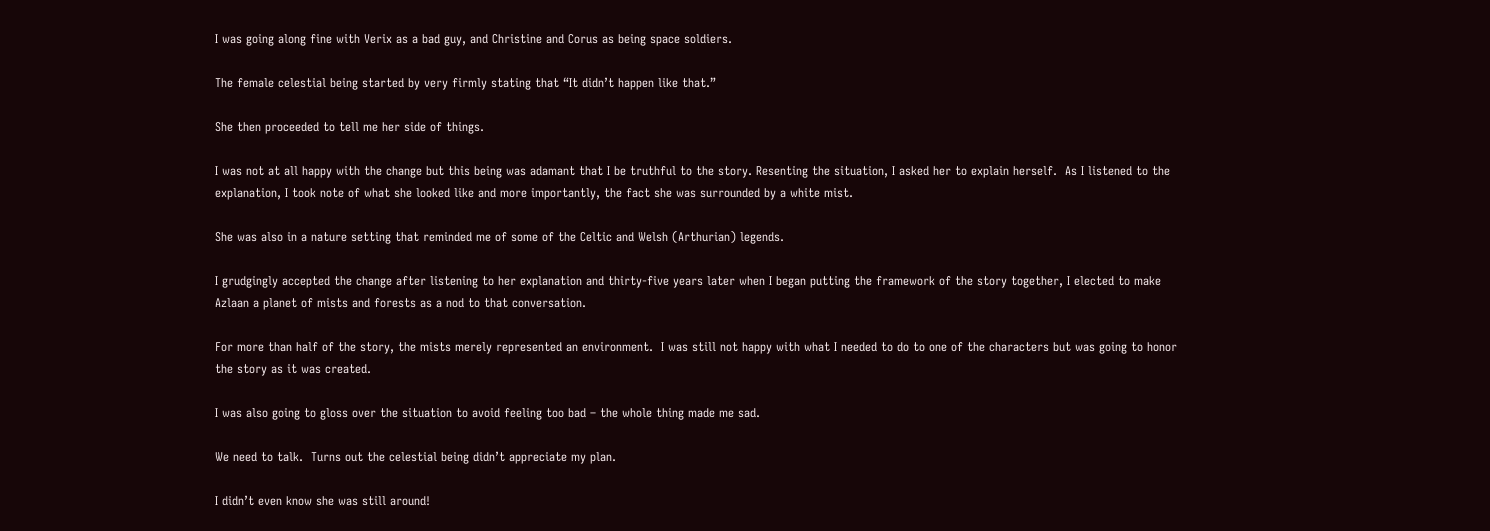I was going along fine with Verix as a bad guy, and Christine and Corus as being space soldiers.

The female celestial being started by very firmly stating that “It didn’t happen like that.”

She then proceeded to tell me her side of things.

I was not at all happy with the change but this being was adamant that I be truthful to the story. Resenting the situation, I asked her to explain herself.  As I listened to the explanation, I took note of what she looked like and more importantly, the fact she was surrounded by a white mist.

She was also in a nature setting that reminded me of some of the Celtic and Welsh (Arthurian) legends.

I grudgingly accepted the change after listening to her explanation and thirty-five years later when I began putting the framework of the story together, I elected to make Azlaan a planet of mists and forests as a nod to that conversation.

For more than half of the story, the mists merely represented an environment.  I was still not happy with what I needed to do to one of the characters but was going to honor the story as it was created.

I was also going to gloss over the situation to avoid feeling too bad – the whole thing made me sad.

We need to talk.  Turns out the celestial being didn’t appreciate my plan.

I didn’t even know she was still around!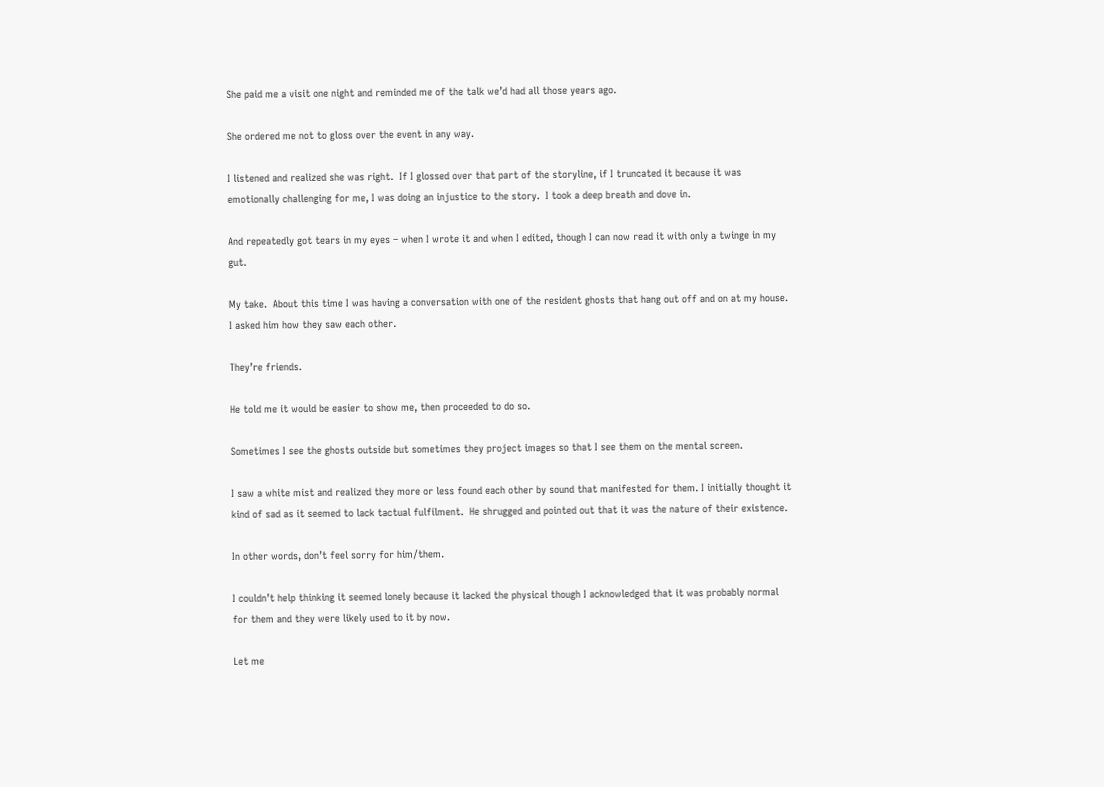She paid me a visit one night and reminded me of the talk we’d had all those years ago.

She ordered me not to gloss over the event in any way.

I listened and realized she was right.  If I glossed over that part of the storyline, if I truncated it because it was emotionally challenging for me, I was doing an injustice to the story.  I took a deep breath and dove in.

And repeatedly got tears in my eyes – when I wrote it and when I edited, though I can now read it with only a twinge in my gut.

My take.  About this time I was having a conversation with one of the resident ghosts that hang out off and on at my house.  I asked him how they saw each other.

They’re friends.

He told me it would be easier to show me, then proceeded to do so.

Sometimes I see the ghosts outside but sometimes they project images so that I see them on the mental screen.

I saw a white mist and realized they more or less found each other by sound that manifested for them. I initially thought it kind of sad as it seemed to lack tactual fulfilment.  He shrugged and pointed out that it was the nature of their existence.

In other words, don’t feel sorry for him/them.

I couldn’t help thinking it seemed lonely because it lacked the physical though I acknowledged that it was probably normal for them and they were likely used to it by now.

Let me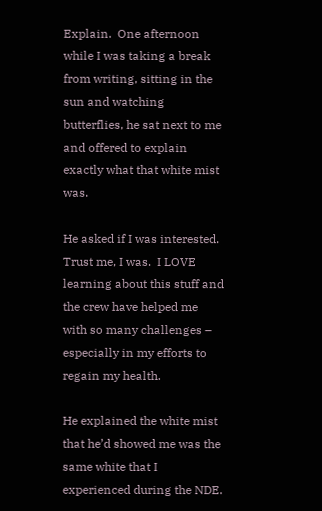Explain.  One afternoon while I was taking a break from writing, sitting in the sun and watching butterflies, he sat next to me and offered to explain exactly what that white mist was.

He asked if I was interested.  Trust me, I was.  I LOVE learning about this stuff and the crew have helped me with so many challenges – especially in my efforts to regain my health.

He explained the white mist that he’d showed me was the same white that I experienced during the NDE.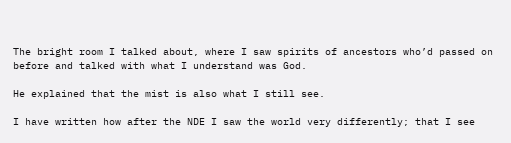The bright room I talked about, where I saw spirits of ancestors who’d passed on before and talked with what I understand was God.

He explained that the mist is also what I still see.

I have written how after the NDE I saw the world very differently; that I see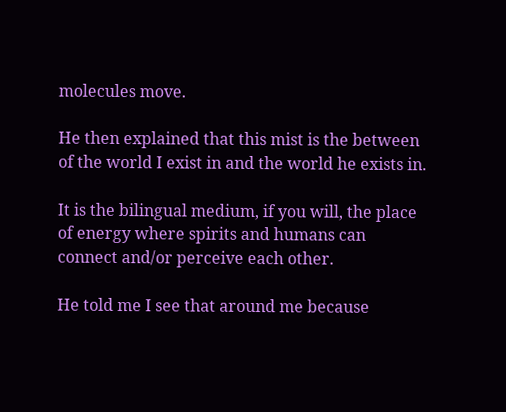molecules move.

He then explained that this mist is the between of the world I exist in and the world he exists in.

It is the bilingual medium, if you will, the place of energy where spirits and humans can connect and/or perceive each other.

He told me I see that around me because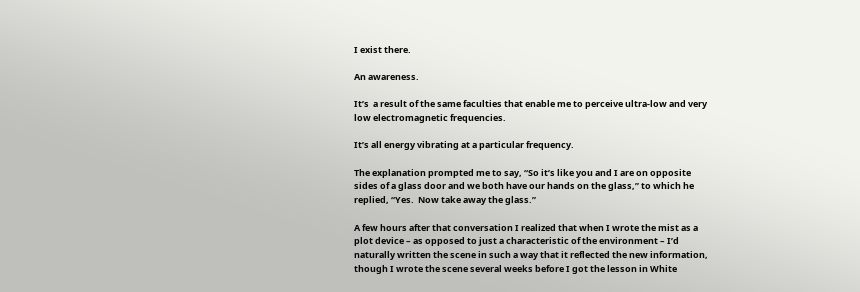I exist there.

An awareness.

It’s  a result of the same faculties that enable me to perceive ultra-low and very low electromagnetic frequencies.

It’s all energy vibrating at a particular frequency.

The explanation prompted me to say, “So it’s like you and I are on opposite sides of a glass door and we both have our hands on the glass,” to which he replied, “Yes.  Now take away the glass.”

A few hours after that conversation I realized that when I wrote the mist as a plot device – as opposed to just a characteristic of the environment – I’d naturally written the scene in such a way that it reflected the new information, though I wrote the scene several weeks before I got the lesson in White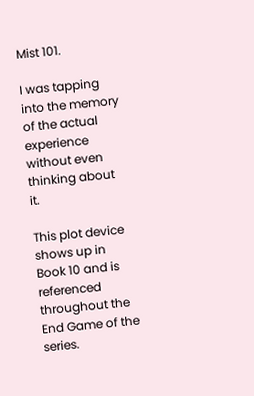Mist 101.

I was tapping into the memory of the actual experience without even thinking about it.

This plot device shows up in Book 10 and is referenced throughout the End Game of the series.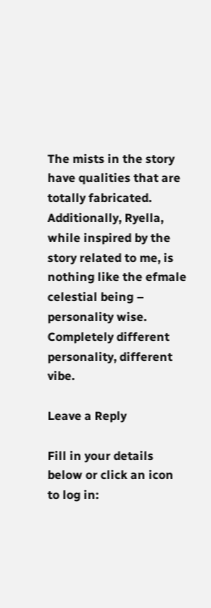The mists in the story have qualities that are totally fabricated.  Additionally, Ryella, while inspired by the story related to me, is nothing like the efmale celestial being – personality wise.  Completely different personality, different vibe.

Leave a Reply

Fill in your details below or click an icon to log in: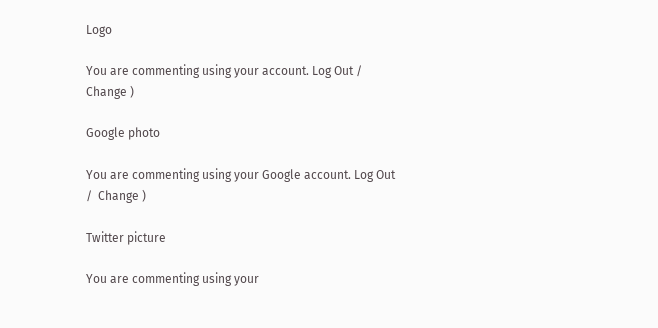Logo

You are commenting using your account. Log Out /  Change )

Google photo

You are commenting using your Google account. Log Out /  Change )

Twitter picture

You are commenting using your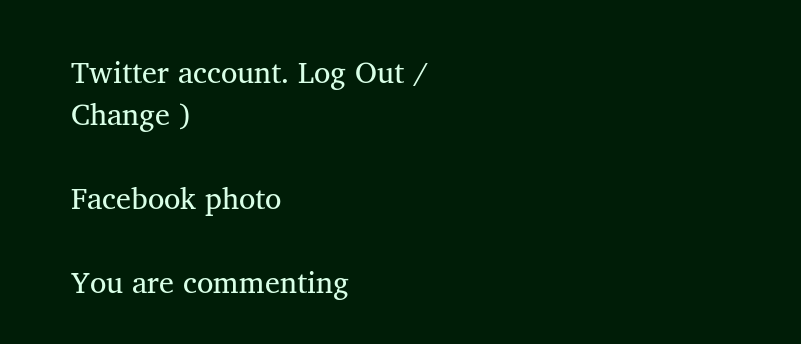Twitter account. Log Out /  Change )

Facebook photo

You are commenting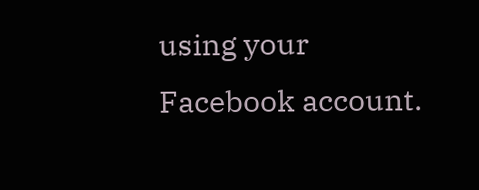using your Facebook account.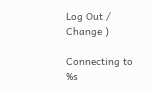Log Out /  Change )

Connecting to %s